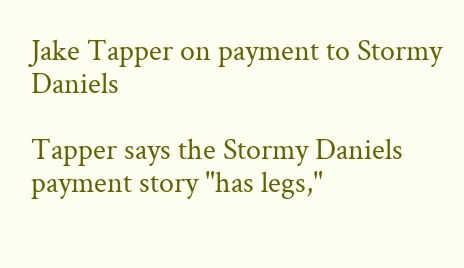Jake Tapper on payment to Stormy Daniels

Tapper says the Stormy Daniels payment story "has legs,"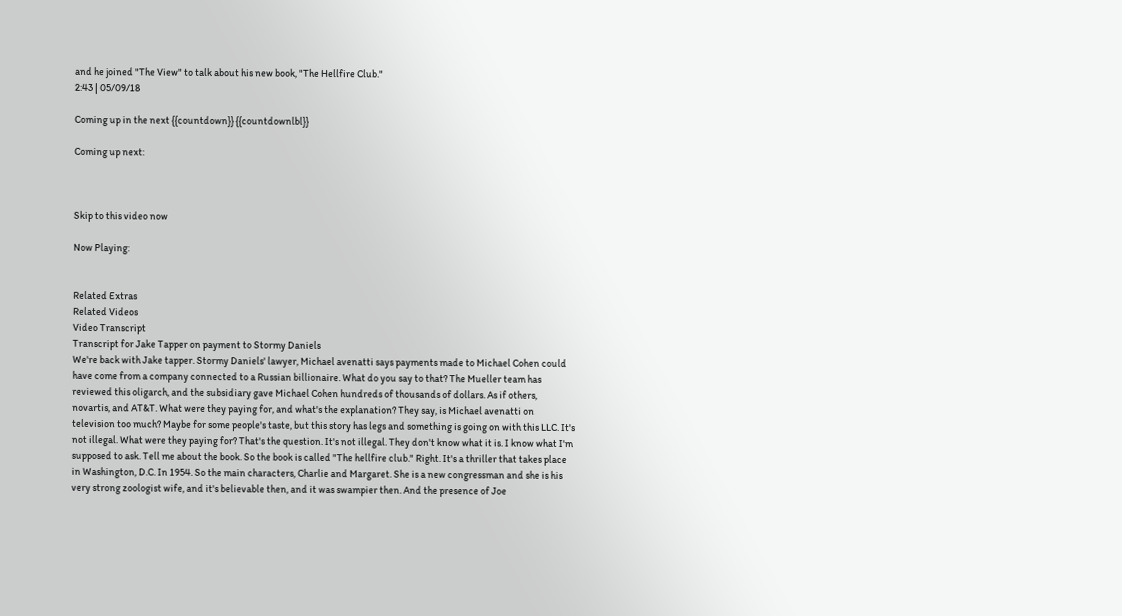and he joined "The View" to talk about his new book, "The Hellfire Club."
2:43 | 05/09/18

Coming up in the next {{countdown}} {{countdownlbl}}

Coming up next:



Skip to this video now

Now Playing:


Related Extras
Related Videos
Video Transcript
Transcript for Jake Tapper on payment to Stormy Daniels
We're back with Jake tapper. Stormy Daniels' lawyer, Michael avenatti says payments made to Michael Cohen could have come from a company connected to a Russian billionaire. What do you say to that? The Mueller team has reviewed this oligarch, and the subsidiary gave Michael Cohen hundreds of thousands of dollars. As if others, novartis, and AT&T. What were they paying for, and what's the explanation? They say, is Michael avenatti on television too much? Maybe for some people's taste, but this story has legs and something is going on with this LLC. It's not illegal. What were they paying for? That's the question. It's not illegal. They don't know what it is. I know what I'm supposed to ask. Tell me about the book. So the book is called "The hellfire club." Right. It's a thriller that takes place in Washington, D.C. In 1954. So the main characters, Charlie and Margaret. She is a new congressman and she is his very strong zoologist wife, and it's believable then, and it was swampier then. And the presence of Joe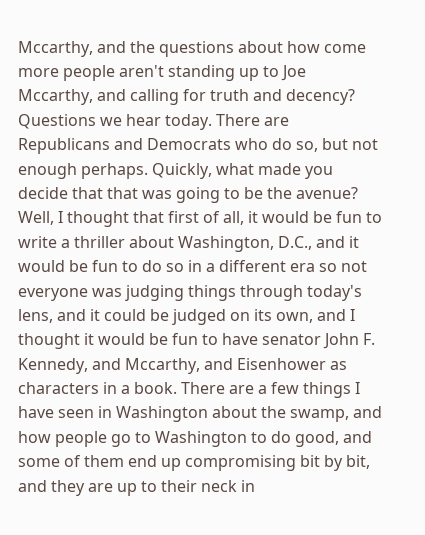Mccarthy, and the questions about how come more people aren't standing up to Joe Mccarthy, and calling for truth and decency? Questions we hear today. There are Republicans and Democrats who do so, but not enough perhaps. Quickly, what made you decide that that was going to be the avenue? Well, I thought that first of all, it would be fun to write a thriller about Washington, D.C., and it would be fun to do so in a different era so not everyone was judging things through today's lens, and it could be judged on its own, and I thought it would be fun to have senator John F. Kennedy, and Mccarthy, and Eisenhower as characters in a book. There are a few things I have seen in Washington about the swamp, and how people go to Washington to do good, and some of them end up compromising bit by bit, and they are up to their neck in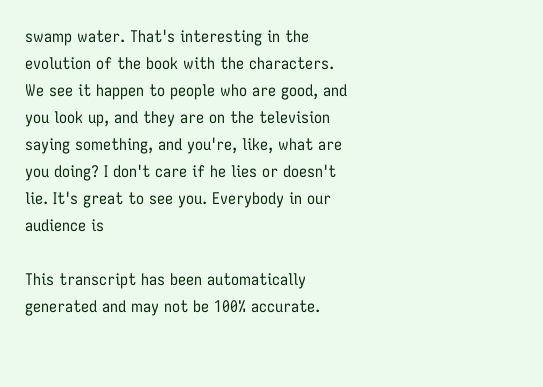swamp water. That's interesting in the evolution of the book with the characters. We see it happen to people who are good, and you look up, and they are on the television saying something, and you're, like, what are you doing? I don't care if he lies or doesn't lie. It's great to see you. Everybody in our audience is

This transcript has been automatically generated and may not be 100% accurate.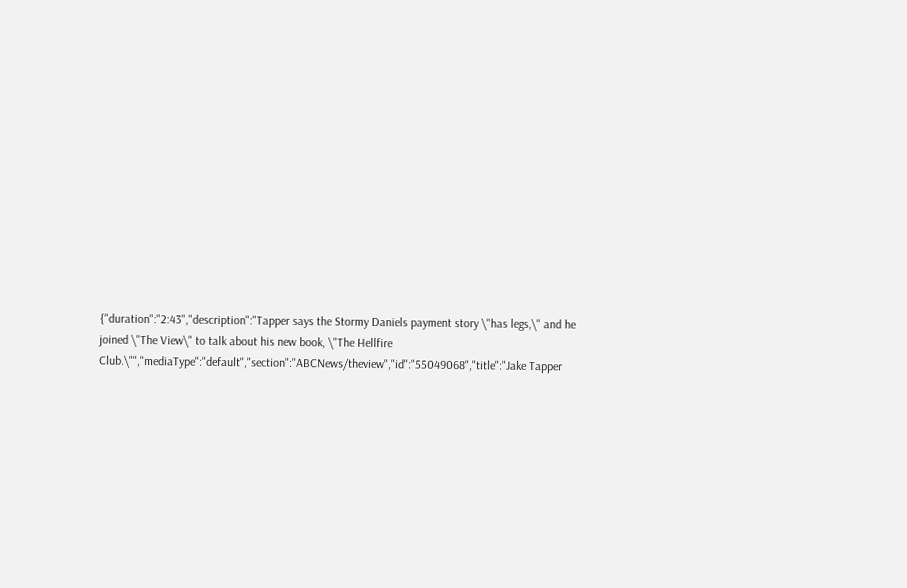{"duration":"2:43","description":"Tapper says the Stormy Daniels payment story \"has legs,\" and he joined \"The View\" to talk about his new book, \"The Hellfire Club.\"","mediaType":"default","section":"ABCNews/theview","id":"55049068","title":"Jake Tapper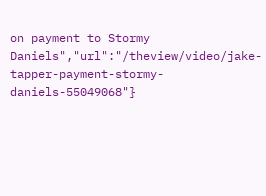on payment to Stormy Daniels","url":"/theview/video/jake-tapper-payment-stormy-daniels-55049068"}